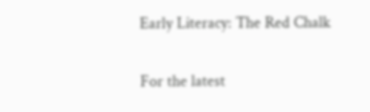Early Literacy: The Red Chalk

For the latest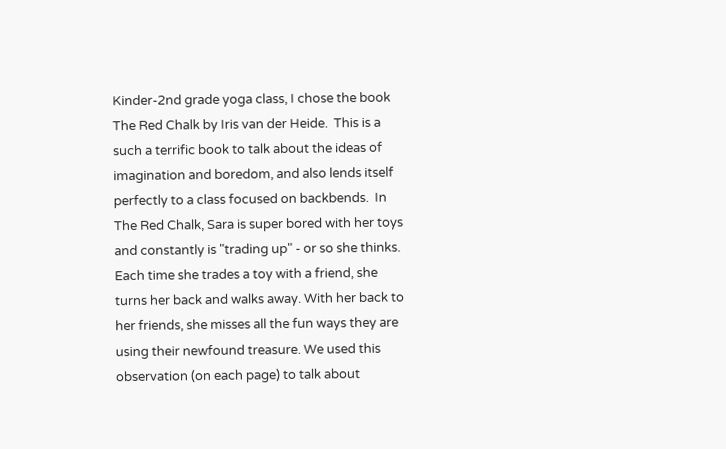Kinder-2nd grade yoga class, I chose the book The Red Chalk by Iris van der Heide.  This is a such a terrific book to talk about the ideas of imagination and boredom, and also lends itself perfectly to a class focused on backbends.  In The Red Chalk, Sara is super bored with her toys and constantly is "trading up" - or so she thinks.  Each time she trades a toy with a friend, she turns her back and walks away. With her back to her friends, she misses all the fun ways they are using their newfound treasure. We used this observation (on each page) to talk about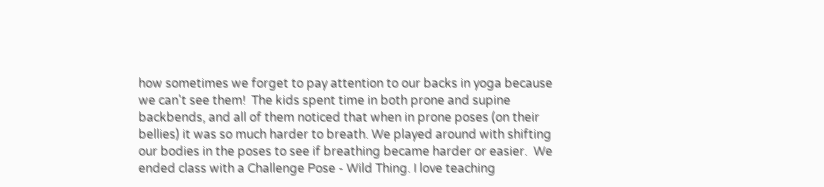how sometimes we forget to pay attention to our backs in yoga because we can't see them!  The kids spent time in both prone and supine backbends, and all of them noticed that when in prone poses (on their bellies) it was so much harder to breath. We played around with shifting our bodies in the poses to see if breathing became harder or easier.  We ended class with a Challenge Pose - Wild Thing. I love teaching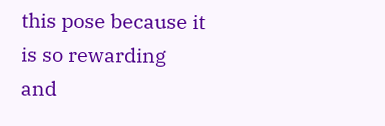this pose because it is so rewarding and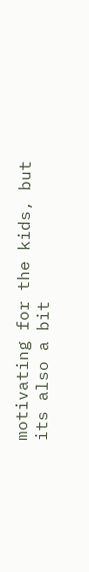motivating for the kids, but its also a bit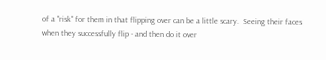of a "risk" for them in that flipping over can be a little scary.  Seeing their faces when they successfully flip - and then do it over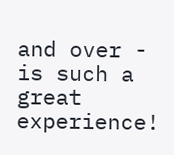and over - is such a great experience!